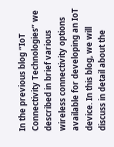In the previous blog “IoT Connectivity Technologies” we described in brief various wireless connectivity options available for developing an IoT device. In this blog, we will discuss in detail about the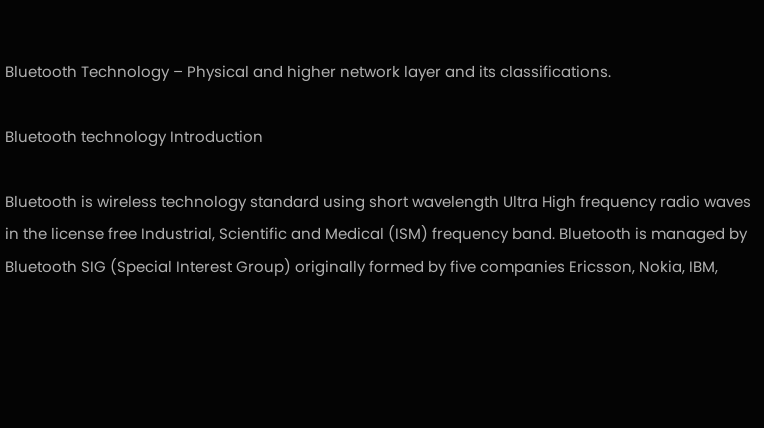Bluetooth Technology – Physical and higher network layer and its classifications.

Bluetooth technology Introduction

Bluetooth is wireless technology standard using short wavelength Ultra High frequency radio waves in the license free Industrial, Scientific and Medical (ISM) frequency band. Bluetooth is managed by Bluetooth SIG (Special Interest Group) originally formed by five companies Ericsson, Nokia, IBM,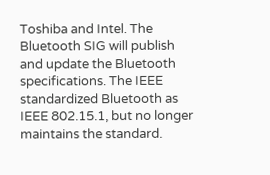Toshiba and Intel. The Bluetooth SIG will publish and update the Bluetooth specifications. The IEEE standardized Bluetooth as IEEE 802.15.1, but no longer maintains the standard.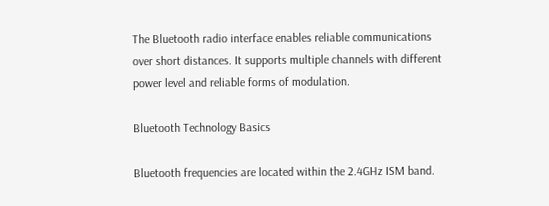The Bluetooth radio interface enables reliable communications over short distances. It supports multiple channels with different power level and reliable forms of modulation.

Bluetooth Technology Basics

Bluetooth frequencies are located within the 2.4GHz ISM band.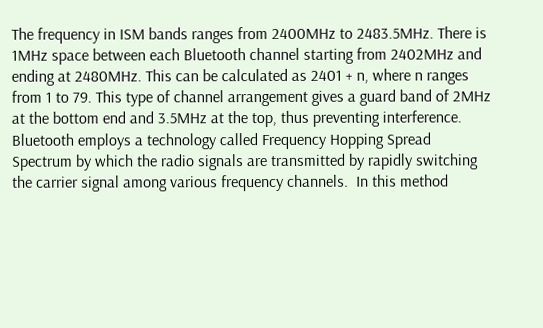The frequency in ISM bands ranges from 2400MHz to 2483.5MHz. There is 1MHz space between each Bluetooth channel starting from 2402MHz and ending at 2480MHz. This can be calculated as 2401 + n, where n ranges from 1 to 79. This type of channel arrangement gives a guard band of 2MHz at the bottom end and 3.5MHz at the top, thus preventing interference. Bluetooth employs a technology called Frequency Hopping Spread Spectrum by which the radio signals are transmitted by rapidly switching the carrier signal among various frequency channels.  In this method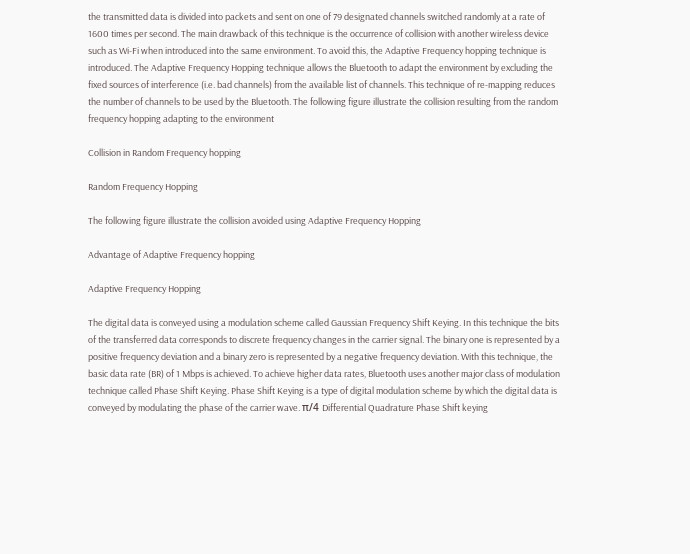the transmitted data is divided into packets and sent on one of 79 designated channels switched randomly at a rate of 1600 times per second. The main drawback of this technique is the occurrence of collision with another wireless device such as Wi-Fi when introduced into the same environment. To avoid this, the Adaptive Frequency hopping technique is introduced. The Adaptive Frequency Hopping technique allows the Bluetooth to adapt the environment by excluding the fixed sources of interference (i.e. bad channels) from the available list of channels. This technique of re-mapping reduces the number of channels to be used by the Bluetooth. The following figure illustrate the collision resulting from the random frequency hopping adapting to the environment

Collision in Random Frequency hopping

Random Frequency Hopping

The following figure illustrate the collision avoided using Adaptive Frequency Hopping

Advantage of Adaptive Frequency hopping

Adaptive Frequency Hopping

The digital data is conveyed using a modulation scheme called Gaussian Frequency Shift Keying. In this technique the bits of the transferred data corresponds to discrete frequency changes in the carrier signal. The binary one is represented by a positive frequency deviation and a binary zero is represented by a negative frequency deviation. With this technique, the basic data rate (BR) of 1 Mbps is achieved. To achieve higher data rates, Bluetooth uses another major class of modulation technique called Phase Shift Keying. Phase Shift Keying is a type of digital modulation scheme by which the digital data is conveyed by modulating the phase of the carrier wave. π/4 Differential Quadrature Phase Shift keying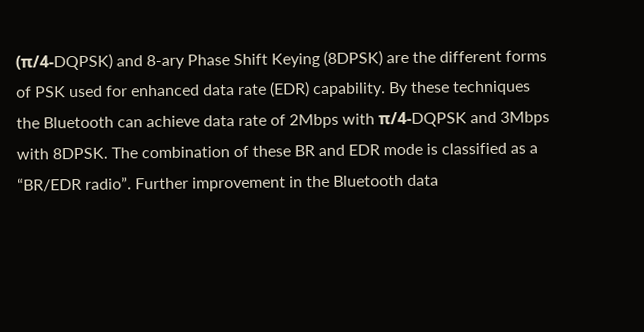(π/4-DQPSK) and 8-ary Phase Shift Keying (8DPSK) are the different forms of PSK used for enhanced data rate (EDR) capability. By these techniques the Bluetooth can achieve data rate of 2Mbps with π/4-DQPSK and 3Mbps with 8DPSK. The combination of these BR and EDR mode is classified as a “BR/EDR radio”. Further improvement in the Bluetooth data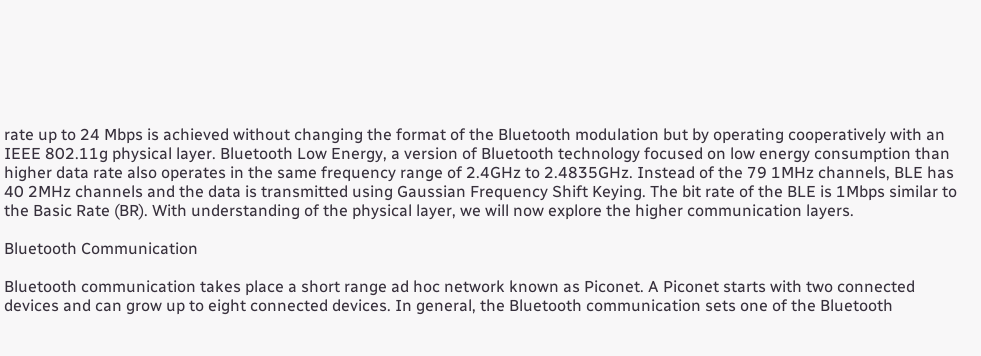rate up to 24 Mbps is achieved without changing the format of the Bluetooth modulation but by operating cooperatively with an IEEE 802.11g physical layer. Bluetooth Low Energy, a version of Bluetooth technology focused on low energy consumption than higher data rate also operates in the same frequency range of 2.4GHz to 2.4835GHz. Instead of the 79 1MHz channels, BLE has 40 2MHz channels and the data is transmitted using Gaussian Frequency Shift Keying. The bit rate of the BLE is 1Mbps similar to the Basic Rate (BR). With understanding of the physical layer, we will now explore the higher communication layers.

Bluetooth Communication

Bluetooth communication takes place a short range ad hoc network known as Piconet. A Piconet starts with two connected devices and can grow up to eight connected devices. In general, the Bluetooth communication sets one of the Bluetooth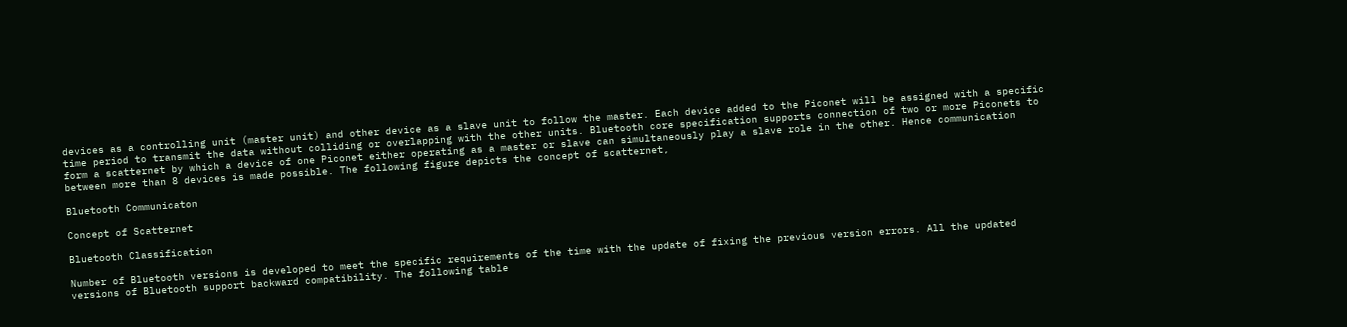devices as a controlling unit (master unit) and other device as a slave unit to follow the master. Each device added to the Piconet will be assigned with a specific time period to transmit the data without colliding or overlapping with the other units. Bluetooth core specification supports connection of two or more Piconets to form a scatternet by which a device of one Piconet either operating as a master or slave can simultaneously play a slave role in the other. Hence communication between more than 8 devices is made possible. The following figure depicts the concept of scatternet,

Bluetooth Communicaton

Concept of Scatternet

Bluetooth Classification

Number of Bluetooth versions is developed to meet the specific requirements of the time with the update of fixing the previous version errors. All the updated versions of Bluetooth support backward compatibility. The following table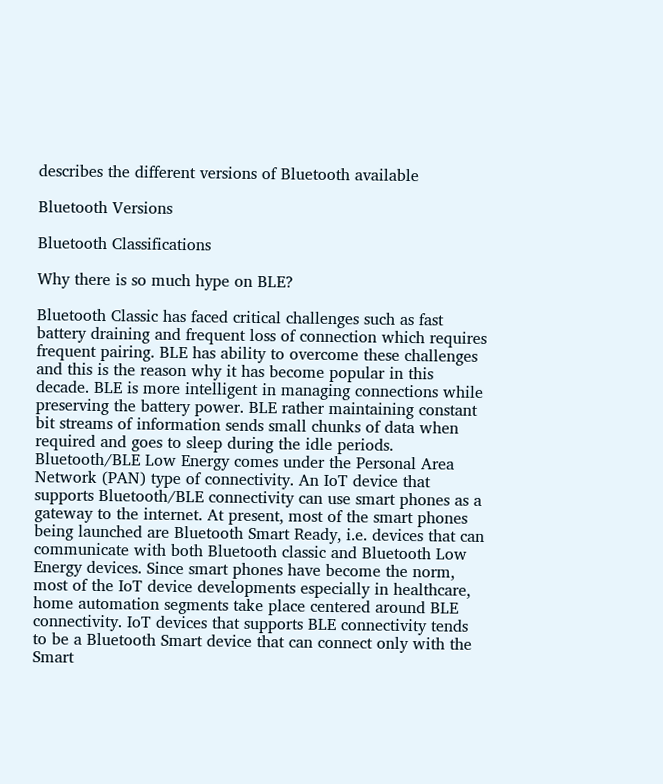describes the different versions of Bluetooth available

Bluetooth Versions

Bluetooth Classifications

Why there is so much hype on BLE?

Bluetooth Classic has faced critical challenges such as fast battery draining and frequent loss of connection which requires frequent pairing. BLE has ability to overcome these challenges and this is the reason why it has become popular in this decade. BLE is more intelligent in managing connections while preserving the battery power. BLE rather maintaining constant bit streams of information sends small chunks of data when required and goes to sleep during the idle periods. Bluetooth/BLE Low Energy comes under the Personal Area Network (PAN) type of connectivity. An IoT device that supports Bluetooth/BLE connectivity can use smart phones as a gateway to the internet. At present, most of the smart phones being launched are Bluetooth Smart Ready, i.e. devices that can communicate with both Bluetooth classic and Bluetooth Low Energy devices. Since smart phones have become the norm, most of the IoT device developments especially in healthcare, home automation segments take place centered around BLE connectivity. IoT devices that supports BLE connectivity tends to be a Bluetooth Smart device that can connect only with the Smart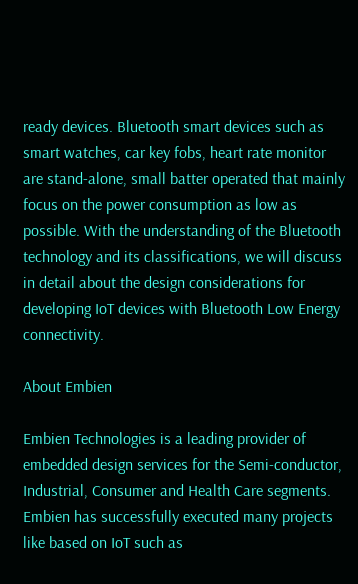ready devices. Bluetooth smart devices such as smart watches, car key fobs, heart rate monitor are stand-alone, small batter operated that mainly focus on the power consumption as low as possible. With the understanding of the Bluetooth technology and its classifications, we will discuss in detail about the design considerations for developing IoT devices with Bluetooth Low Energy connectivity.

About Embien

Embien Technologies is a leading provider of embedded design services for the Semi-conductor, Industrial, Consumer and Health Care segments. Embien has successfully executed many projects like based on IoT such as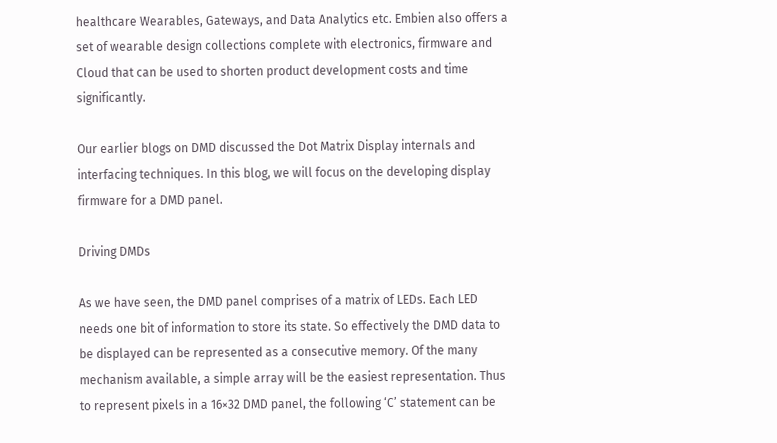healthcare Wearables, Gateways, and Data Analytics etc. Embien also offers a set of wearable design collections complete with electronics, firmware and Cloud that can be used to shorten product development costs and time significantly.

Our earlier blogs on DMD discussed the Dot Matrix Display internals and interfacing techniques. In this blog, we will focus on the developing display firmware for a DMD panel.

Driving DMDs

As we have seen, the DMD panel comprises of a matrix of LEDs. Each LED needs one bit of information to store its state. So effectively the DMD data to be displayed can be represented as a consecutive memory. Of the many mechanism available, a simple array will be the easiest representation. Thus to represent pixels in a 16×32 DMD panel, the following ‘C’ statement can be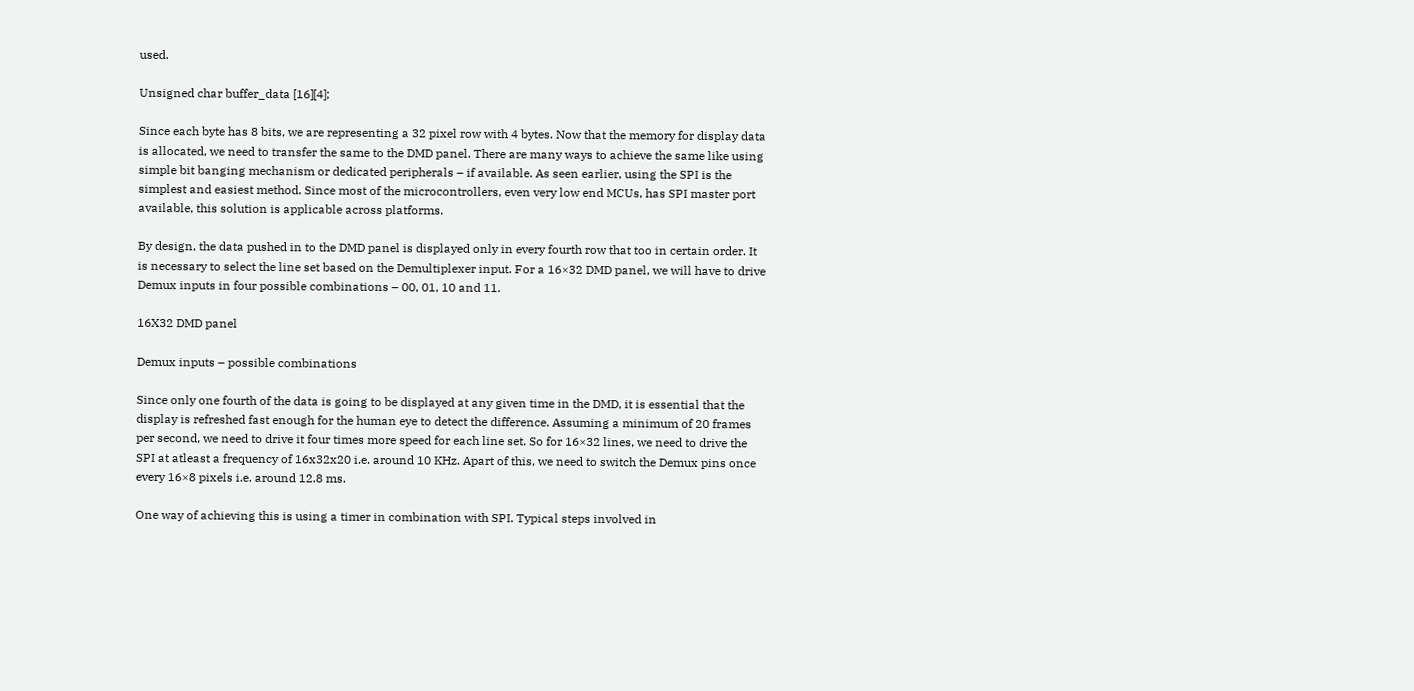used.

Unsigned char buffer_data [16][4];

Since each byte has 8 bits, we are representing a 32 pixel row with 4 bytes. Now that the memory for display data is allocated, we need to transfer the same to the DMD panel. There are many ways to achieve the same like using simple bit banging mechanism or dedicated peripherals – if available. As seen earlier, using the SPI is the simplest and easiest method. Since most of the microcontrollers, even very low end MCUs, has SPI master port available, this solution is applicable across platforms.

By design, the data pushed in to the DMD panel is displayed only in every fourth row that too in certain order. It is necessary to select the line set based on the Demultiplexer input. For a 16×32 DMD panel, we will have to drive Demux inputs in four possible combinations – 00, 01, 10 and 11.

16X32 DMD panel

Demux inputs – possible combinations

Since only one fourth of the data is going to be displayed at any given time in the DMD, it is essential that the display is refreshed fast enough for the human eye to detect the difference. Assuming a minimum of 20 frames per second, we need to drive it four times more speed for each line set. So for 16×32 lines, we need to drive the SPI at atleast a frequency of 16x32x20 i.e. around 10 KHz. Apart of this, we need to switch the Demux pins once every 16×8 pixels i.e. around 12.8 ms.

One way of achieving this is using a timer in combination with SPI. Typical steps involved in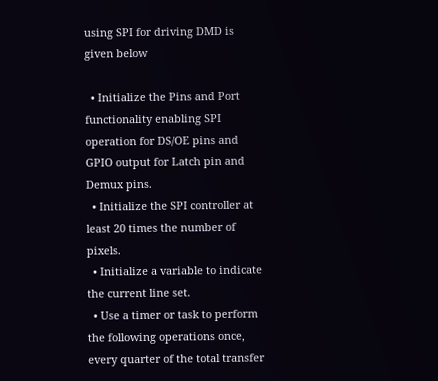using SPI for driving DMD is given below

  • Initialize the Pins and Port functionality enabling SPI operation for DS/OE pins and GPIO output for Latch pin and Demux pins.
  • Initialize the SPI controller at least 20 times the number of pixels.
  • Initialize a variable to indicate the current line set.
  • Use a timer or task to perform the following operations once, every quarter of the total transfer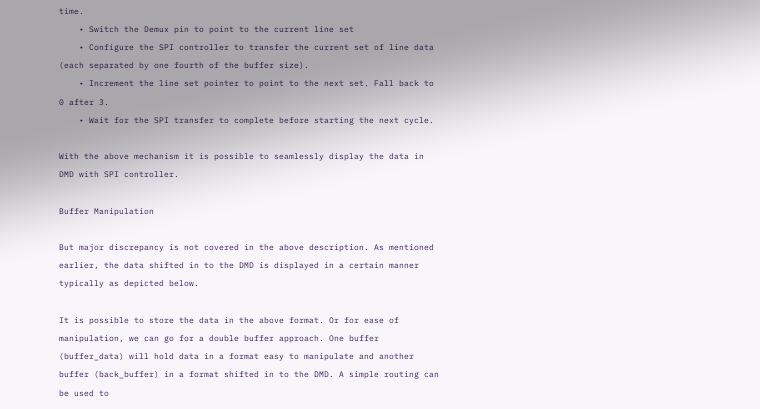time.
    • Switch the Demux pin to point to the current line set
    • Configure the SPI controller to transfer the current set of line data (each separated by one fourth of the buffer size).
    • Increment the line set pointer to point to the next set. Fall back to 0 after 3.
    • Wait for the SPI transfer to complete before starting the next cycle.

With the above mechanism it is possible to seamlessly display the data in DMD with SPI controller.

Buffer Manipulation

But major discrepancy is not covered in the above description. As mentioned earlier, the data shifted in to the DMD is displayed in a certain manner typically as depicted below.

It is possible to store the data in the above format. Or for ease of manipulation, we can go for a double buffer approach. One buffer (buffer_data) will hold data in a format easy to manipulate and another buffer (back_buffer) in a format shifted in to the DMD. A simple routing can be used to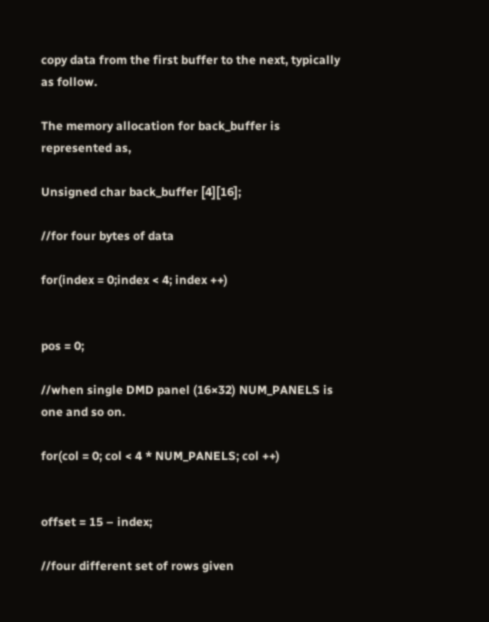copy data from the first buffer to the next, typically as follow.

The memory allocation for back_buffer is represented as,

Unsigned char back_buffer [4][16];

//for four bytes of data

for(index = 0;index < 4; index ++)


pos = 0;

//when single DMD panel (16×32) NUM_PANELS is one and so on.

for(col = 0; col < 4 * NUM_PANELS; col ++)


offset = 15 – index;

//four different set of rows given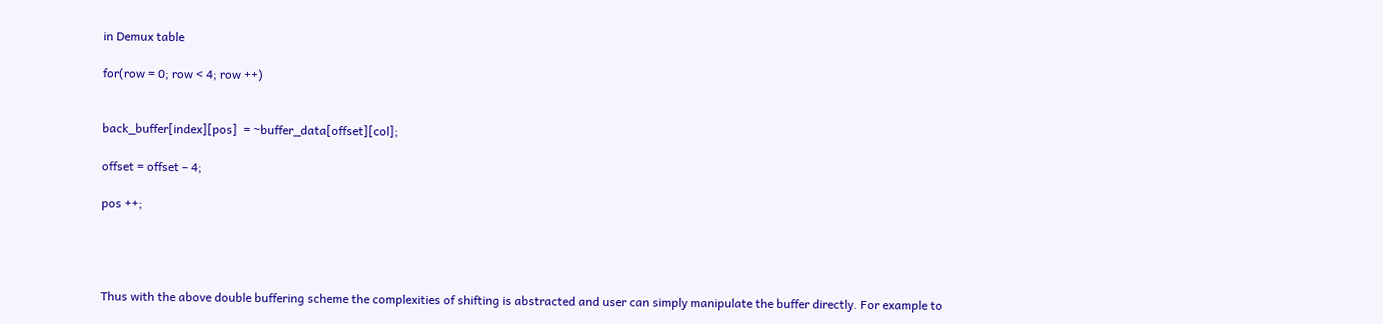in Demux table

for(row = 0; row < 4; row ++)


back_buffer[index][pos]  = ~buffer_data[offset][col];

offset = offset – 4;

pos ++;




Thus with the above double buffering scheme the complexities of shifting is abstracted and user can simply manipulate the buffer directly. For example to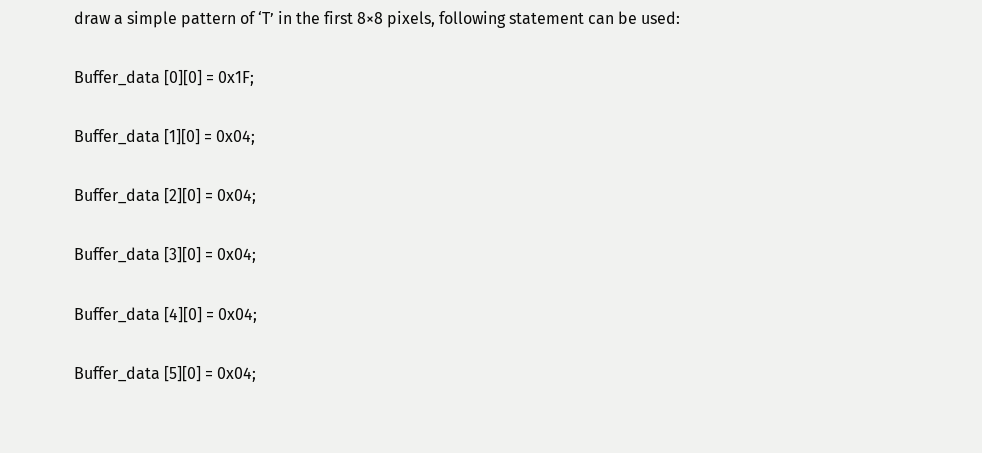draw a simple pattern of ‘T’ in the first 8×8 pixels, following statement can be used:

Buffer_data [0][0] = 0x1F;

Buffer_data [1][0] = 0x04;

Buffer_data [2][0] = 0x04;

Buffer_data [3][0] = 0x04;

Buffer_data [4][0] = 0x04;

Buffer_data [5][0] = 0x04;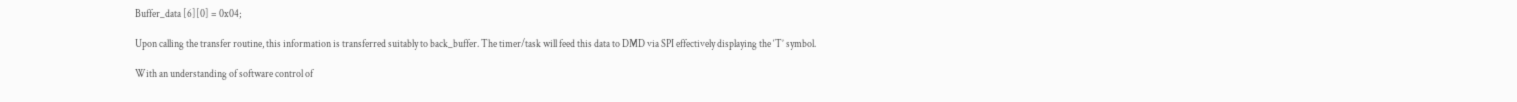Buffer_data [6][0] = 0x04;

Upon calling the transfer routine, this information is transferred suitably to back_buffer. The timer/task will feed this data to DMD via SPI effectively displaying the ‘T’ symbol.

With an understanding of software control of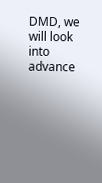DMD, we will look into advance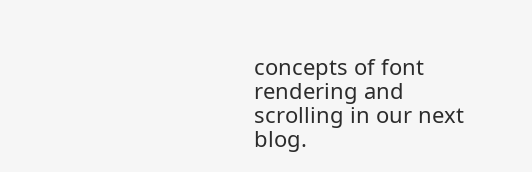concepts of font rendering and scrolling in our next blog.